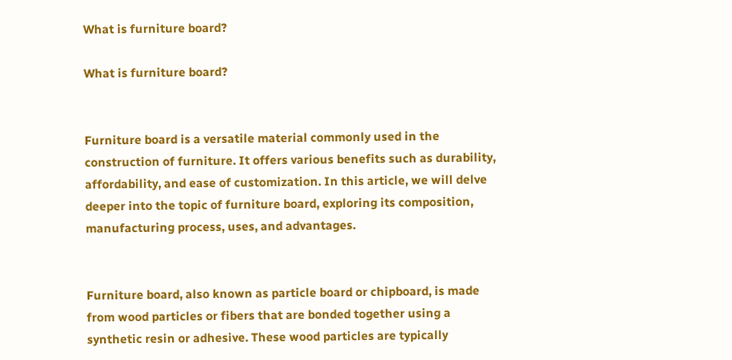What is furniture board?

What is furniture board?


Furniture board is a versatile material commonly used in the construction of furniture. It offers various benefits such as durability, affordability, and ease of customization. In this article, we will delve deeper into the topic of furniture board, exploring its composition, manufacturing process, uses, and advantages.


Furniture board, also known as particle board or chipboard, is made from wood particles or fibers that are bonded together using a synthetic resin or adhesive. These wood particles are typically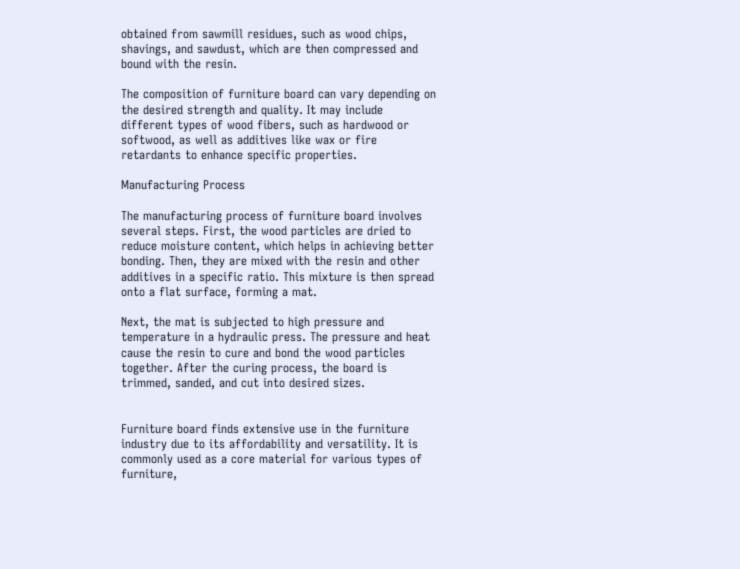obtained from sawmill residues, such as wood chips, shavings, and sawdust, which are then compressed and bound with the resin.

The composition of furniture board can vary depending on the desired strength and quality. It may include different types of wood fibers, such as hardwood or softwood, as well as additives like wax or fire retardants to enhance specific properties.

Manufacturing Process

The manufacturing process of furniture board involves several steps. First, the wood particles are dried to reduce moisture content, which helps in achieving better bonding. Then, they are mixed with the resin and other additives in a specific ratio. This mixture is then spread onto a flat surface, forming a mat.

Next, the mat is subjected to high pressure and temperature in a hydraulic press. The pressure and heat cause the resin to cure and bond the wood particles together. After the curing process, the board is trimmed, sanded, and cut into desired sizes.


Furniture board finds extensive use in the furniture industry due to its affordability and versatility. It is commonly used as a core material for various types of furniture,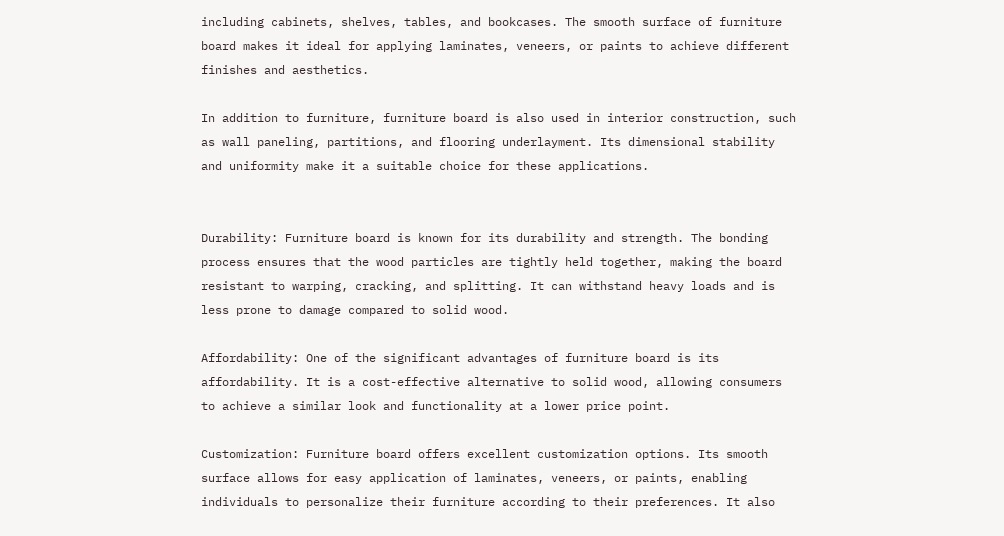including cabinets, shelves, tables, and bookcases. The smooth surface of furniture board makes it ideal for applying laminates, veneers, or paints to achieve different finishes and aesthetics.

In addition to furniture, furniture board is also used in interior construction, such as wall paneling, partitions, and flooring underlayment. Its dimensional stability and uniformity make it a suitable choice for these applications.


Durability: Furniture board is known for its durability and strength. The bonding process ensures that the wood particles are tightly held together, making the board resistant to warping, cracking, and splitting. It can withstand heavy loads and is less prone to damage compared to solid wood.

Affordability: One of the significant advantages of furniture board is its affordability. It is a cost-effective alternative to solid wood, allowing consumers to achieve a similar look and functionality at a lower price point.

Customization: Furniture board offers excellent customization options. Its smooth surface allows for easy application of laminates, veneers, or paints, enabling individuals to personalize their furniture according to their preferences. It also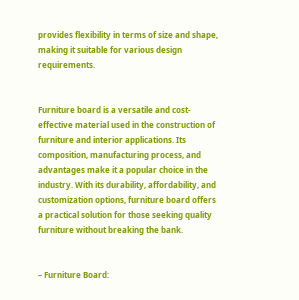provides flexibility in terms of size and shape, making it suitable for various design requirements.


Furniture board is a versatile and cost-effective material used in the construction of furniture and interior applications. Its composition, manufacturing process, and advantages make it a popular choice in the industry. With its durability, affordability, and customization options, furniture board offers a practical solution for those seeking quality furniture without breaking the bank.


– Furniture Board: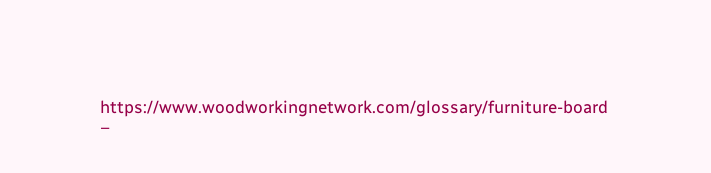https://www.woodworkingnetwork.com/glossary/furniture-board
–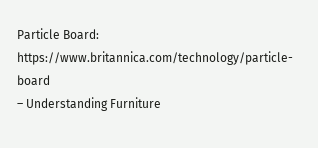Particle Board: https://www.britannica.com/technology/particle-board
– Understanding Furniture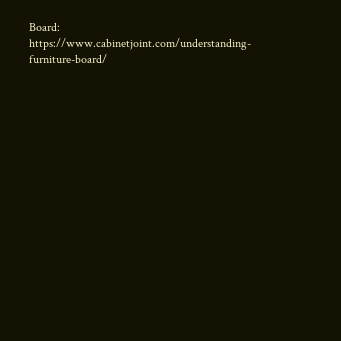Board: https://www.cabinetjoint.com/understanding-furniture-board/